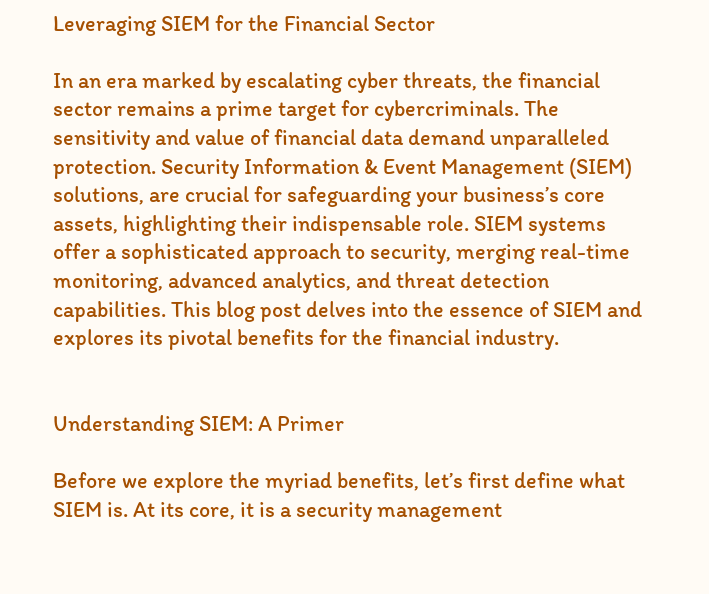Leveraging SIEM for the Financial Sector

In an era marked by escalating cyber threats, the financial sector remains a prime target for cybercriminals. The sensitivity and value of financial data demand unparalleled protection. Security Information & Event Management (SIEM) solutions, are crucial for safeguarding your business’s core assets, highlighting their indispensable role. SIEM systems offer a sophisticated approach to security, merging real-time monitoring, advanced analytics, and threat detection capabilities. This blog post delves into the essence of SIEM and explores its pivotal benefits for the financial industry.


Understanding SIEM: A Primer

Before we explore the myriad benefits, let’s first define what SIEM is. At its core, it is a security management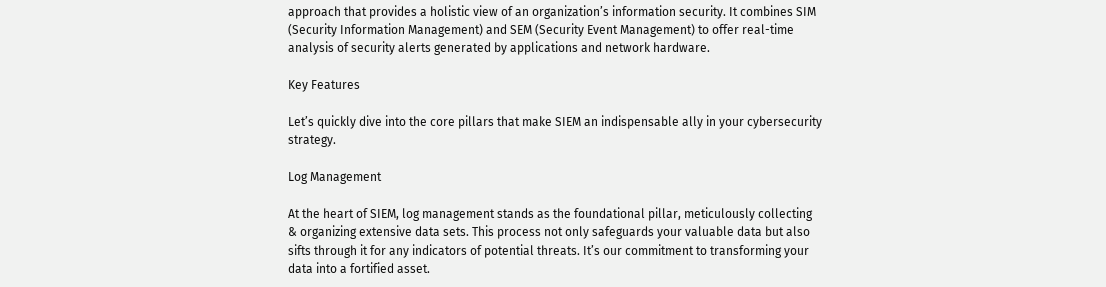approach that provides a holistic view of an organization’s information security. It combines SIM (Security Information Management) and SEM (Security Event Management) to offer real-time analysis of security alerts generated by applications and network hardware.

Key Features

Let’s quickly dive into the core pillars that make SIEM an indispensable ally in your cybersecurity strategy.

Log Management

At the heart of SIEM, log management stands as the foundational pillar, meticulously collecting & organizing extensive data sets. This process not only safeguards your valuable data but also sifts through it for any indicators of potential threats. It’s our commitment to transforming your data into a fortified asset.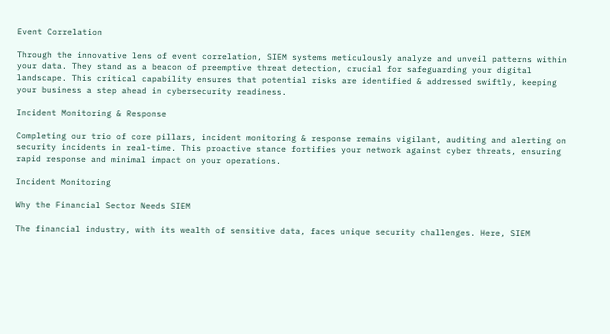Event Correlation

Through the innovative lens of event correlation, SIEM systems meticulously analyze and unveil patterns within your data. They stand as a beacon of preemptive threat detection, crucial for safeguarding your digital landscape. This critical capability ensures that potential risks are identified & addressed swiftly, keeping your business a step ahead in cybersecurity readiness.

Incident Monitoring & Response

Completing our trio of core pillars, incident monitoring & response remains vigilant, auditing and alerting on security incidents in real-time. This proactive stance fortifies your network against cyber threats, ensuring rapid response and minimal impact on your operations.

Incident Monitoring

Why the Financial Sector Needs SIEM

The financial industry, with its wealth of sensitive data, faces unique security challenges. Here, SIEM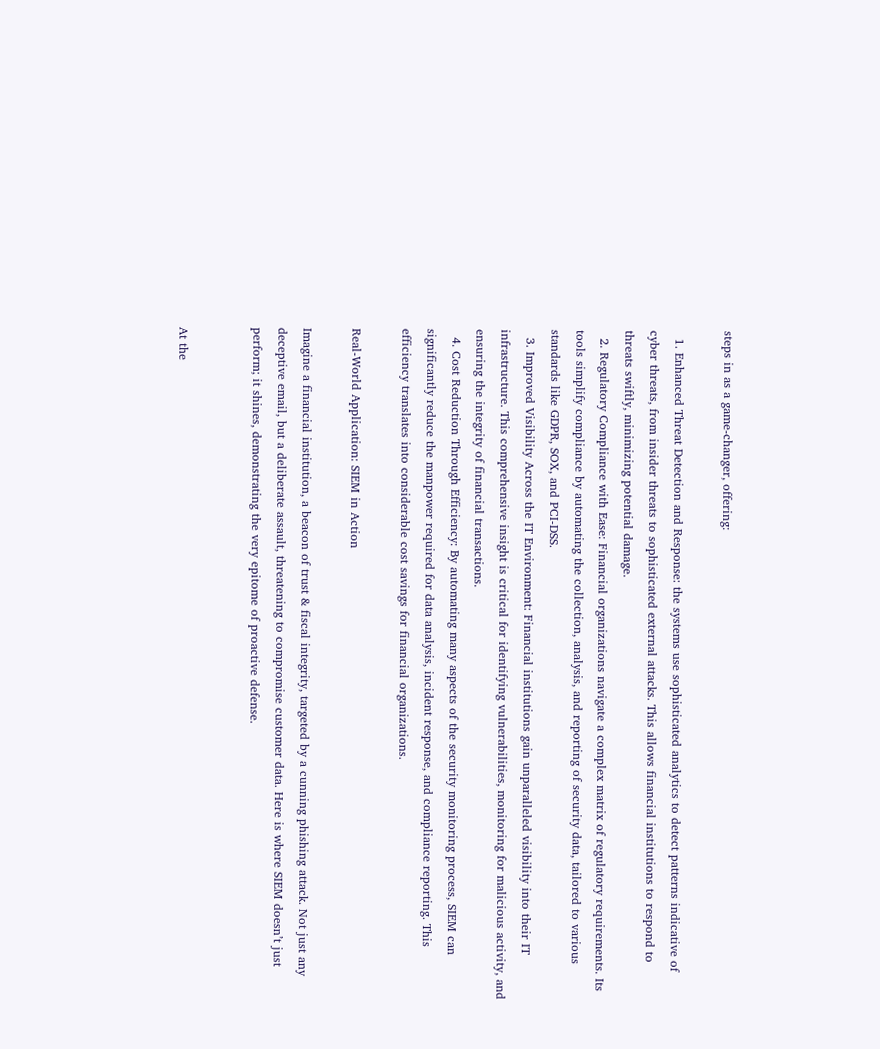steps in as a game-changer, offering:

  1. Enhanced Threat Detection and Response: the systems use sophisticated analytics to detect patterns indicative of cyber threats, from insider threats to sophisticated external attacks. This allows financial institutions to respond to threats swiftly, minimizing potential damage.
  2. Regulatory Compliance with Ease: Financial organizations navigate a complex matrix of regulatory requirements. Its tools simplify compliance by automating the collection, analysis, and reporting of security data, tailored to various standards like GDPR, SOX, and PCI-DSS.
  3. Improved Visibility Across the IT Environment: Financial institutions gain unparalleled visibility into their IT infrastructure. This comprehensive insight is critical for identifying vulnerabilities, monitoring for malicious activity, and ensuring the integrity of financial transactions.
  4. Cost Reduction Through Efficiency: By automating many aspects of the security monitoring process, SIEM can significantly reduce the manpower required for data analysis, incident response, and compliance reporting. This efficiency translates into considerable cost savings for financial organizations.

Real-World Application: SIEM in Action

Imagine a financial institution, a beacon of trust & fiscal integrity, targeted by a cunning phishing attack. Not just any deceptive email, but a deliberate assault, threatening to compromise customer data. Here is where SIEM doesn’t just perform; it shines, demonstrating the very epitome of proactive defense.


At the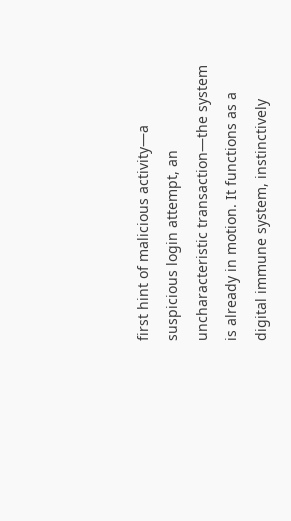first hint of malicious activity—a suspicious login attempt, an uncharacteristic transaction—the system is already in motion. It functions as a digital immune system, instinctively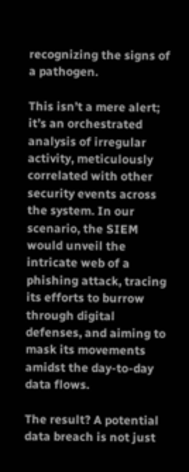recognizing the signs of a pathogen.

This isn’t a mere alert; it’s an orchestrated analysis of irregular activity, meticulously correlated with other security events across the system. In our scenario, the SIEM would unveil the intricate web of a phishing attack, tracing its efforts to burrow through digital defenses, and aiming to mask its movements amidst the day-to-day data flows.

The result? A potential data breach is not just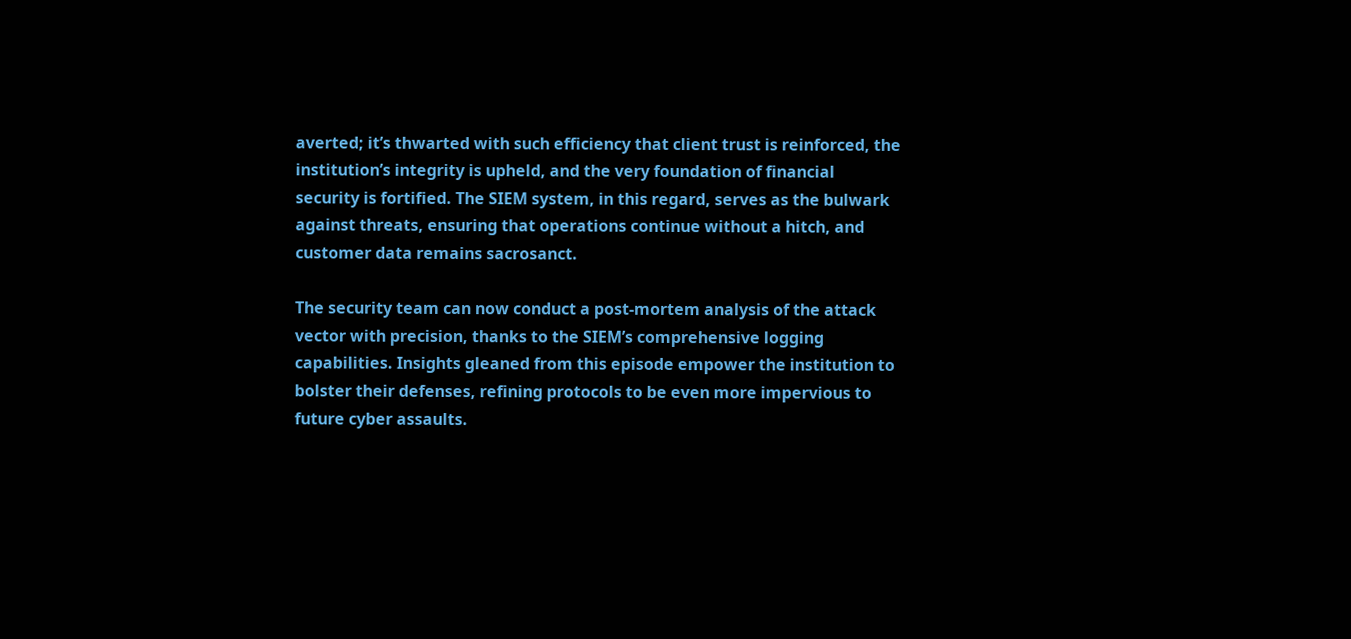averted; it’s thwarted with such efficiency that client trust is reinforced, the institution’s integrity is upheld, and the very foundation of financial security is fortified. The SIEM system, in this regard, serves as the bulwark against threats, ensuring that operations continue without a hitch, and customer data remains sacrosanct.

The security team can now conduct a post-mortem analysis of the attack vector with precision, thanks to the SIEM’s comprehensive logging capabilities. Insights gleaned from this episode empower the institution to bolster their defenses, refining protocols to be even more impervious to future cyber assaults.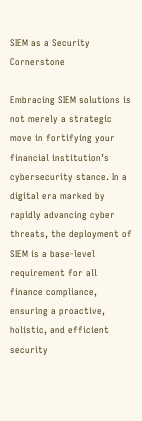SIEM as a Security Cornerstone

Embracing SIEM solutions is not merely a strategic move in fortifying your financial institution’s cybersecurity stance. In a digital era marked by rapidly advancing cyber threats, the deployment of SIEM is a base-level requirement for all finance compliance, ensuring a proactive, holistic, and efficient security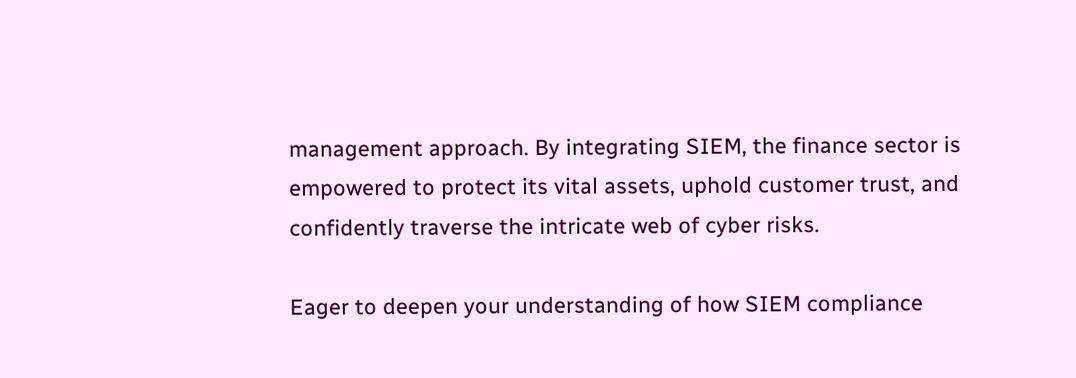management approach. By integrating SIEM, the finance sector is empowered to protect its vital assets, uphold customer trust, and confidently traverse the intricate web of cyber risks.

Eager to deepen your understanding of how SIEM compliance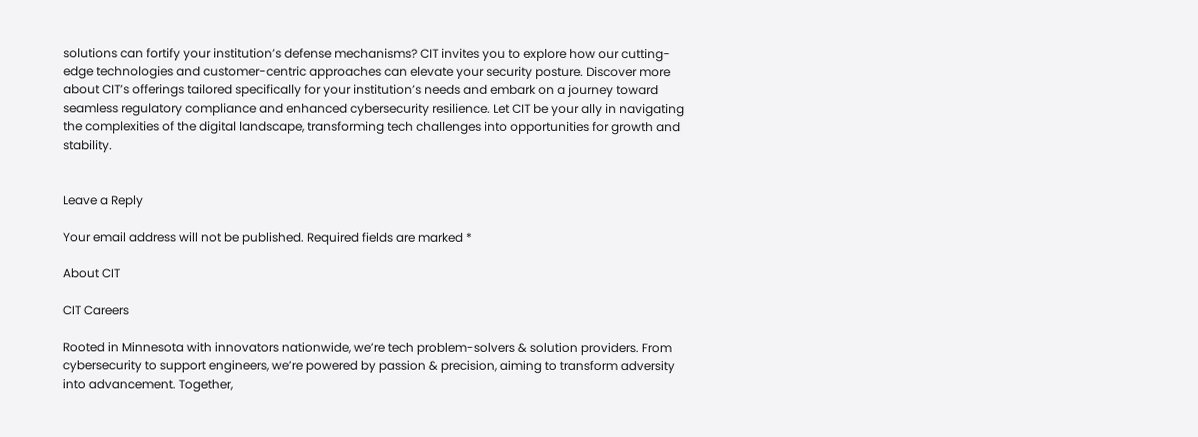solutions can fortify your institution’s defense mechanisms? CIT invites you to explore how our cutting-edge technologies and customer-centric approaches can elevate your security posture. Discover more about CIT’s offerings tailored specifically for your institution’s needs and embark on a journey toward seamless regulatory compliance and enhanced cybersecurity resilience. Let CIT be your ally in navigating the complexities of the digital landscape, transforming tech challenges into opportunities for growth and stability.


Leave a Reply

Your email address will not be published. Required fields are marked *

About CIT

CIT Careers

Rooted in Minnesota with innovators nationwide, we’re tech problem-solvers & solution providers. From cybersecurity to support engineers, we’re powered by passion & precision, aiming to transform adversity into advancement. Together,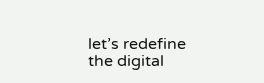let’s redefine the digital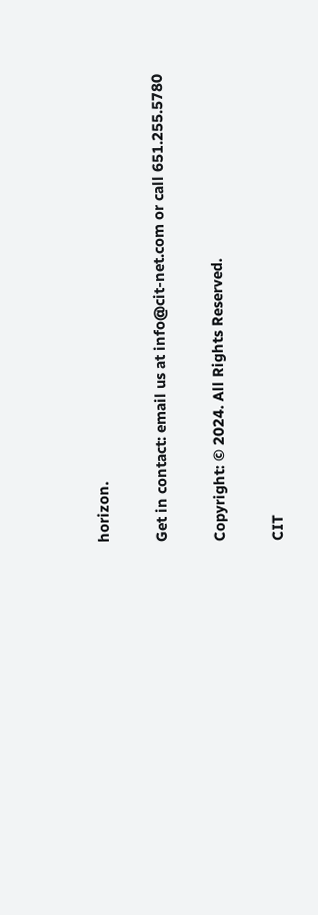horizon.

Get in contact: email us at info@cit-net.com or call 651.255.5780

Copyright: © 2024. All Rights Reserved.

CIT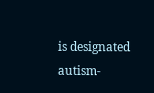is designated autism-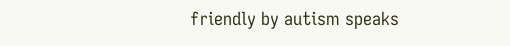friendly by autism speaks